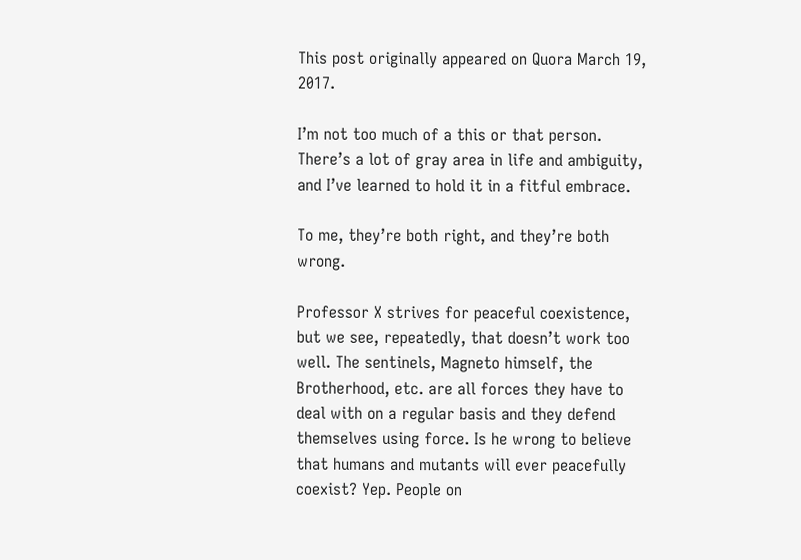This post originally appeared on Quora March 19, 2017.

I’m not too much of a this or that person. There’s a lot of gray area in life and ambiguity, and I’ve learned to hold it in a fitful embrace.

To me, they’re both right, and they’re both wrong.

Professor X strives for peaceful coexistence, but we see, repeatedly, that doesn’t work too well. The sentinels, Magneto himself, the Brotherhood, etc. are all forces they have to deal with on a regular basis and they defend themselves using force. Is he wrong to believe that humans and mutants will ever peacefully coexist? Yep. People on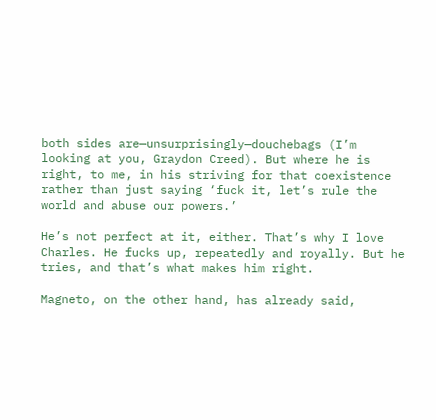both sides are—unsurprisingly—douchebags (I’m looking at you, Graydon Creed). But where he is right, to me, in his striving for that coexistence rather than just saying ‘fuck it, let’s rule the world and abuse our powers.’

He’s not perfect at it, either. That’s why I love Charles. He fucks up, repeatedly and royally. But he tries, and that’s what makes him right.

Magneto, on the other hand, has already said,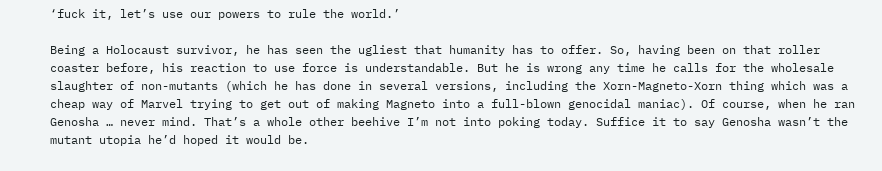‘fuck it, let’s use our powers to rule the world.’

Being a Holocaust survivor, he has seen the ugliest that humanity has to offer. So, having been on that roller coaster before, his reaction to use force is understandable. But he is wrong any time he calls for the wholesale slaughter of non-mutants (which he has done in several versions, including the Xorn-Magneto-Xorn thing which was a cheap way of Marvel trying to get out of making Magneto into a full-blown genocidal maniac). Of course, when he ran Genosha … never mind. That’s a whole other beehive I’m not into poking today. Suffice it to say Genosha wasn’t the mutant utopia he’d hoped it would be.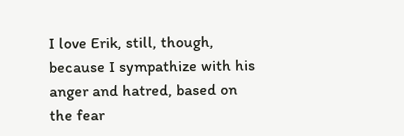I love Erik, still, though, because I sympathize with his anger and hatred, based on the fear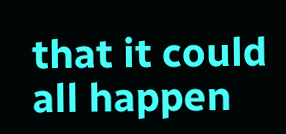that it could all happen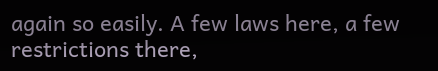again so easily. A few laws here, a few restrictions there,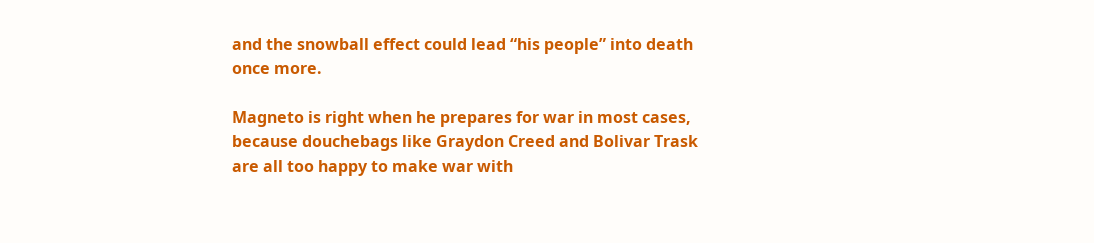and the snowball effect could lead “his people” into death once more.

Magneto is right when he prepares for war in most cases, because douchebags like Graydon Creed and Bolivar Trask are all too happy to make war with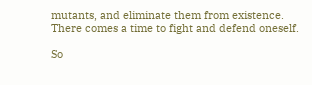mutants, and eliminate them from existence. There comes a time to fight and defend oneself.

So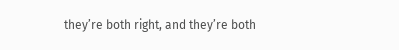they’re both right, and they’re both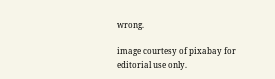wrong.

image courtesy of pixabay for editorial use only.